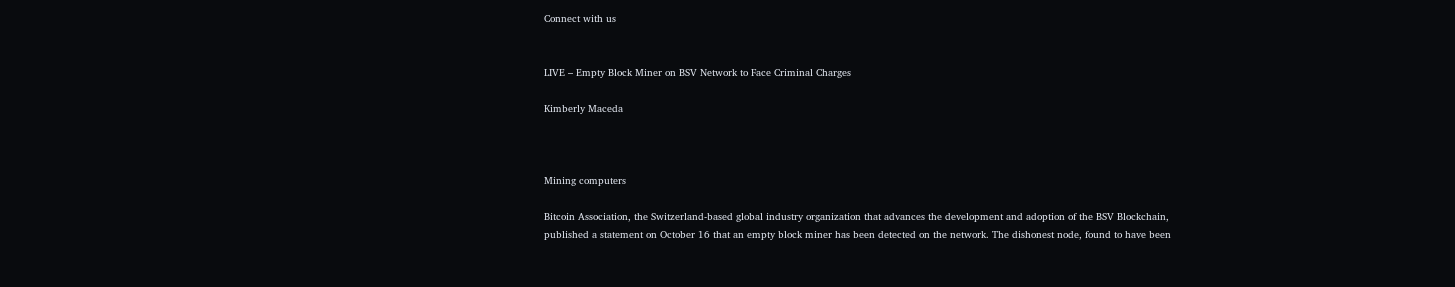Connect with us


LIVE – Empty Block Miner on BSV Network to Face Criminal Charges

Kimberly Maceda



Mining computers

Bitcoin Association, the Switzerland-based global industry organization that advances the development and adoption of the BSV Blockchain, published a statement on October 16 that an empty block miner has been detected on the network. The dishonest node, found to have been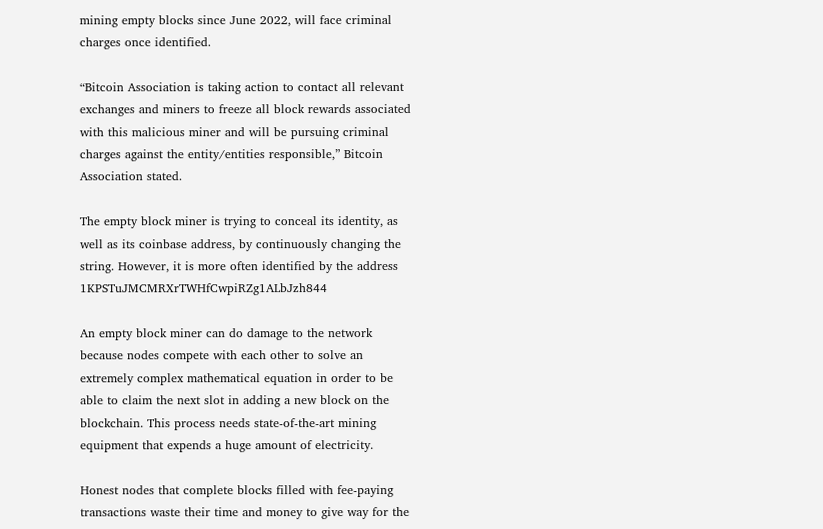mining empty blocks since June 2022, will face criminal charges once identified.

“Bitcoin Association is taking action to contact all relevant exchanges and miners to freeze all block rewards associated with this malicious miner and will be pursuing criminal charges against the entity/entities responsible,” Bitcoin Association stated.

The empty block miner is trying to conceal its identity, as well as its coinbase address, by continuously changing the string. However, it is more often identified by the address 1KPSTuJMCMRXrTWHfCwpiRZg1ALbJzh844

An empty block miner can do damage to the network because nodes compete with each other to solve an extremely complex mathematical equation in order to be able to claim the next slot in adding a new block on the blockchain. This process needs state-of-the-art mining equipment that expends a huge amount of electricity.

Honest nodes that complete blocks filled with fee-paying transactions waste their time and money to give way for the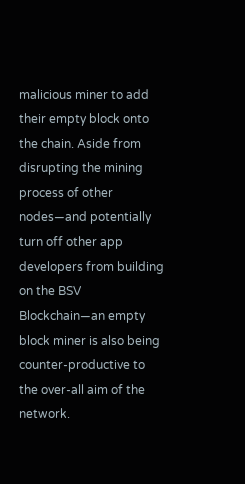malicious miner to add their empty block onto the chain. Aside from disrupting the mining process of other nodes—and potentially turn off other app developers from building on the BSV Blockchain—an empty block miner is also being counter-productive to the over-all aim of the network.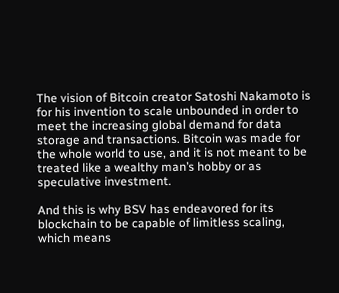The vision of Bitcoin creator Satoshi Nakamoto is for his invention to scale unbounded in order to meet the increasing global demand for data storage and transactions. Bitcoin was made for the whole world to use, and it is not meant to be treated like a wealthy man’s hobby or as speculative investment.

And this is why BSV has endeavored for its blockchain to be capable of limitless scaling, which means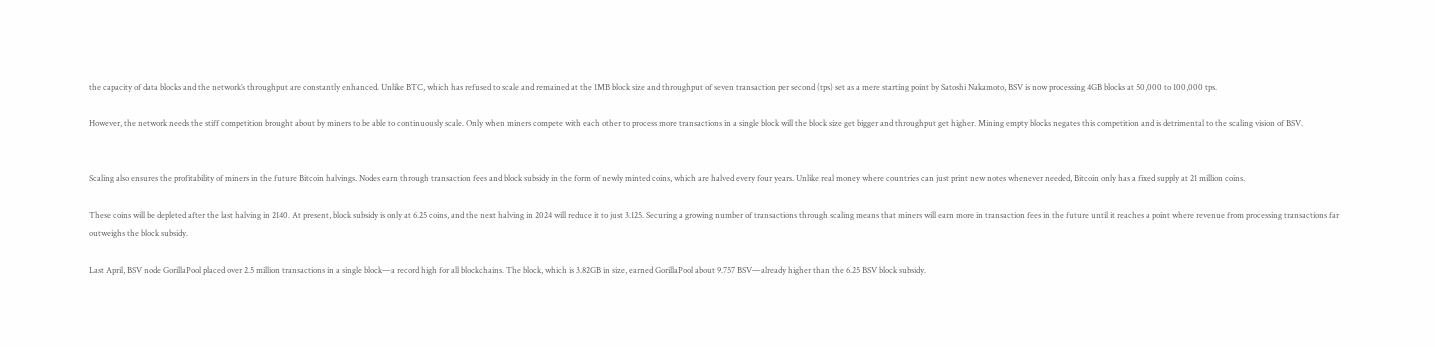the capacity of data blocks and the network’s throughput are constantly enhanced. Unlike BTC, which has refused to scale and remained at the 1MB block size and throughput of seven transaction per second (tps) set as a mere starting point by Satoshi Nakamoto, BSV is now processing 4GB blocks at 50,000 to 100,000 tps.

However, the network needs the stiff competition brought about by miners to be able to continuously scale. Only when miners compete with each other to process more transactions in a single block will the block size get bigger and throughput get higher. Mining empty blocks negates this competition and is detrimental to the scaling vision of BSV.


Scaling also ensures the profitability of miners in the future Bitcoin halvings. Nodes earn through transaction fees and block subsidy in the form of newly minted coins, which are halved every four years. Unlike real money where countries can just print new notes whenever needed, Bitcoin only has a fixed supply at 21 million coins.

These coins will be depleted after the last halving in 2140. At present, block subsidy is only at 6.25 coins, and the next halving in 2024 will reduce it to just 3.125. Securing a growing number of transactions through scaling means that miners will earn more in transaction fees in the future until it reaches a point where revenue from processing transactions far outweighs the block subsidy.

Last April, BSV node GorillaPool placed over 2.5 million transactions in a single block—a record high for all blockchains. The block, which is 3.82GB in size, earned GorillaPool about 9.757 BSV—already higher than the 6.25 BSV block subsidy.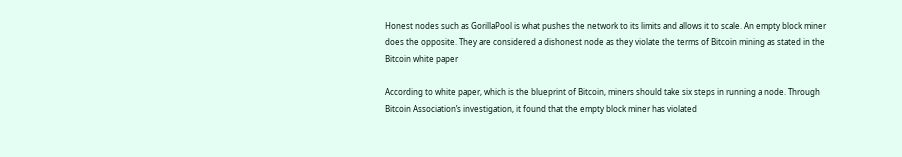Honest nodes such as GorillaPool is what pushes the network to its limits and allows it to scale. An empty block miner does the opposite. They are considered a dishonest node as they violate the terms of Bitcoin mining as stated in the Bitcoin white paper

According to white paper, which is the blueprint of Bitcoin, miners should take six steps in running a node. Through Bitcoin Association’s investigation, it found that the empty block miner has violated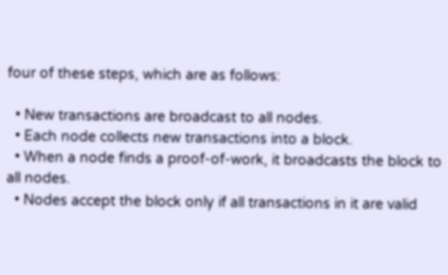four of these steps, which are as follows:

  • New transactions are broadcast to all nodes.
  • Each node collects new transactions into a block.
  • When a node finds a proof-of-work, it broadcasts the block to all nodes.
  • Nodes accept the block only if all transactions in it are valid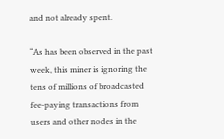and not already spent.

“As has been observed in the past week, this miner is ignoring the tens of millions of broadcasted fee-paying transactions from users and other nodes in the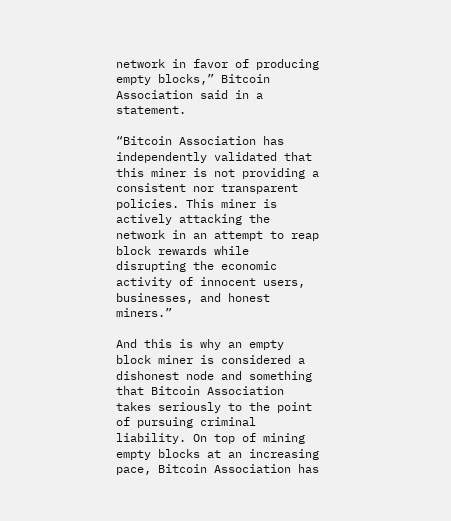network in favor of producing empty blocks,” Bitcoin Association said in a statement.

“Bitcoin Association has independently validated that this miner is not providing a consistent nor transparent policies. This miner is actively attacking the network in an attempt to reap block rewards while disrupting the economic activity of innocent users, businesses, and honest miners.”

And this is why an empty block miner is considered a dishonest node and something that Bitcoin Association takes seriously to the point of pursuing criminal liability. On top of mining empty blocks at an increasing pace, Bitcoin Association has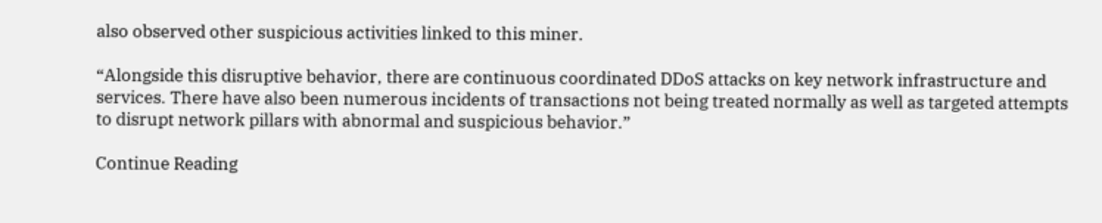also observed other suspicious activities linked to this miner.

“Alongside this disruptive behavior, there are continuous coordinated DDoS attacks on key network infrastructure and services. There have also been numerous incidents of transactions not being treated normally as well as targeted attempts to disrupt network pillars with abnormal and suspicious behavior.”

Continue Reading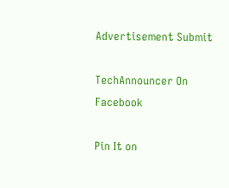Advertisement Submit

TechAnnouncer On Facebook

Pin It on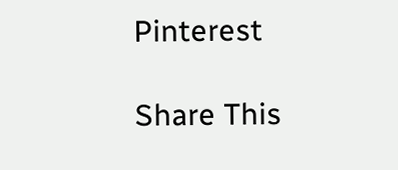Pinterest

Share This